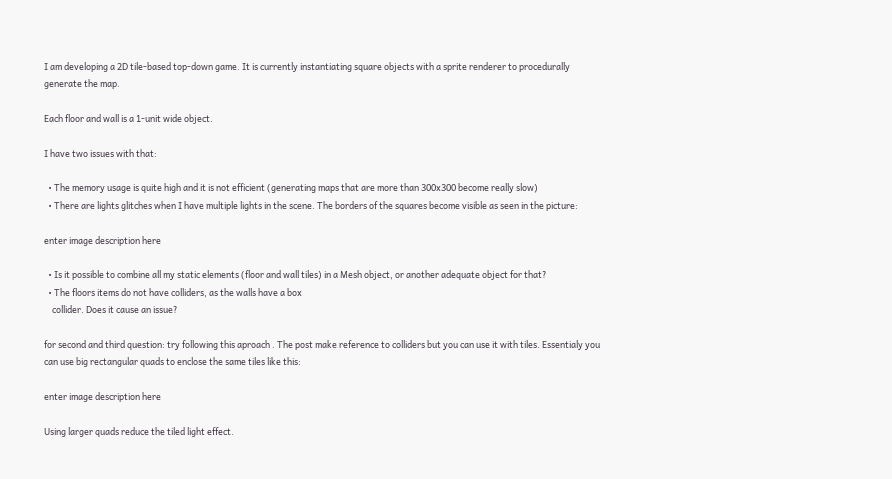I am developing a 2D tile-based top-down game. It is currently instantiating square objects with a sprite renderer to procedurally generate the map.

Each floor and wall is a 1-unit wide object.

I have two issues with that:

  • The memory usage is quite high and it is not efficient (generating maps that are more than 300x300 become really slow)
  • There are lights glitches when I have multiple lights in the scene. The borders of the squares become visible as seen in the picture:

enter image description here

  • Is it possible to combine all my static elements (floor and wall tiles) in a Mesh object, or another adequate object for that?
  • The floors items do not have colliders, as the walls have a box
    collider. Does it cause an issue?

for second and third question: try following this aproach . The post make reference to colliders but you can use it with tiles. Essentialy you can use big rectangular quads to enclose the same tiles like this:

enter image description here

Using larger quads reduce the tiled light effect.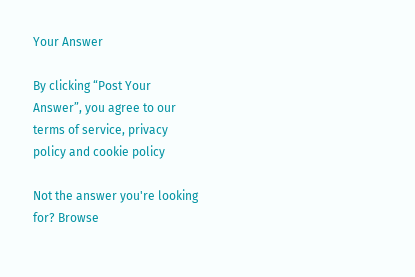Your Answer

By clicking “Post Your Answer”, you agree to our terms of service, privacy policy and cookie policy

Not the answer you're looking for? Browse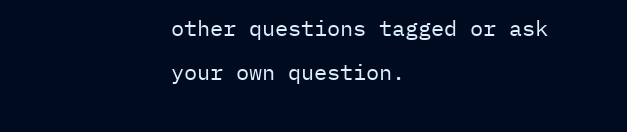other questions tagged or ask your own question.